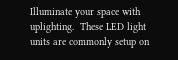Illuminate your space with uplighting.  These LED light units are commonly setup on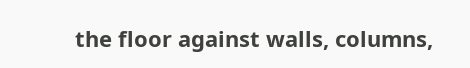the floor against walls, columns,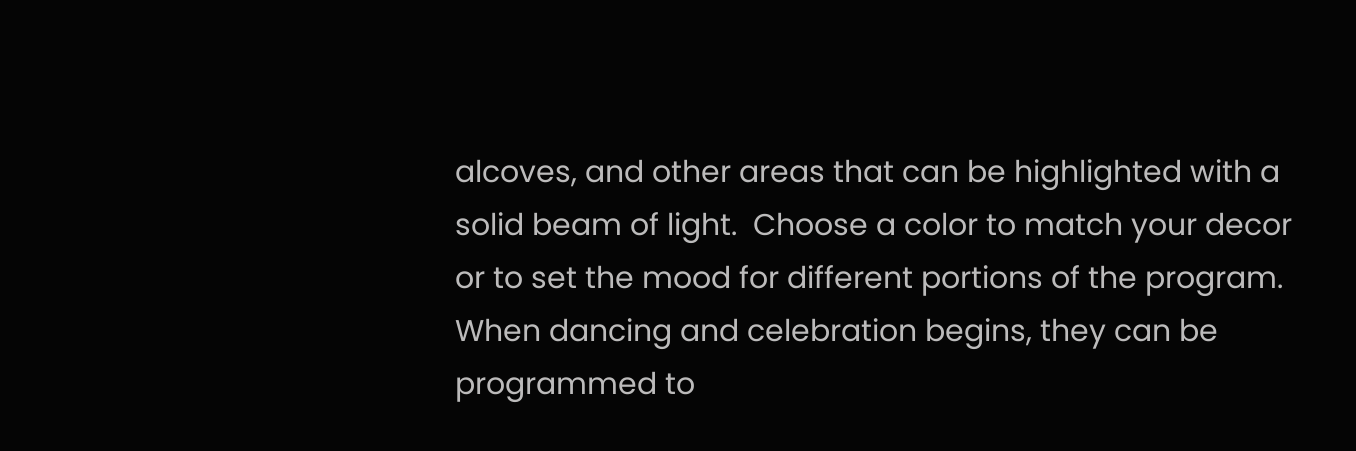alcoves, and other areas that can be highlighted with a solid beam of light.  Choose a color to match your decor or to set the mood for different portions of the program.  When dancing and celebration begins, they can be programmed to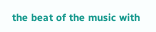the beat of the music with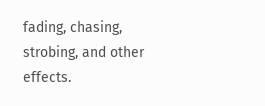fading, chasing, strobing, and other effects.